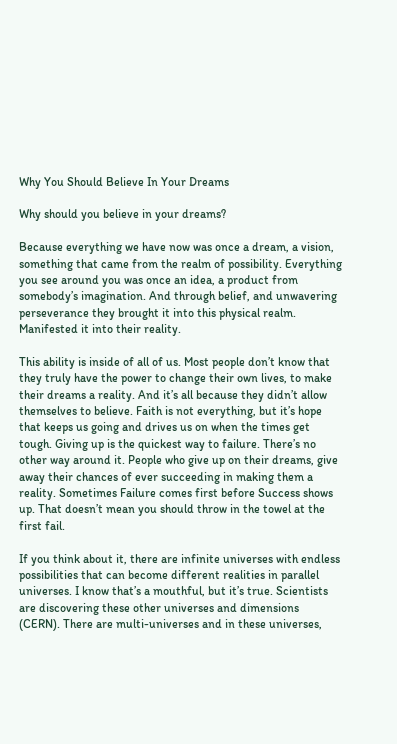Why You Should Believe In Your Dreams

Why should you believe in your dreams?

Because everything we have now was once a dream, a vision, something that came from the realm of possibility. Everything you see around you was once an idea, a product from somebody’s imagination. And through belief, and unwavering perseverance they brought it into this physical realm. Manifested it into their reality.

This ability is inside of all of us. Most people don’t know that they truly have the power to change their own lives, to make their dreams a reality. And it’s all because they didn’t allow themselves to believe. Faith is not everything, but it’s hope that keeps us going and drives us on when the times get tough. Giving up is the quickest way to failure. There’s no other way around it. People who give up on their dreams, give away their chances of ever succeeding in making them a reality. Sometimes Failure comes first before Success shows up. That doesn’t mean you should throw in the towel at the first fail.

If you think about it, there are infinite universes with endless possibilities that can become different realities in parallel universes. I know that’s a mouthful, but it’s true. Scientists are discovering these other universes and dimensions (CERN). There are multi-universes and in these universes,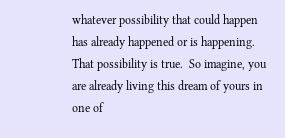whatever possibility that could happen has already happened or is happening. That possibility is true.  So imagine, you are already living this dream of yours in one of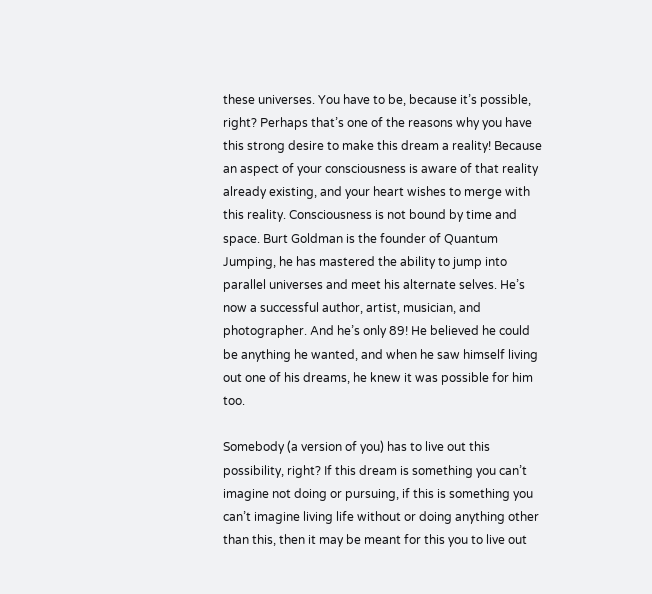these universes. You have to be, because it’s possible, right? Perhaps that’s one of the reasons why you have this strong desire to make this dream a reality! Because an aspect of your consciousness is aware of that reality already existing, and your heart wishes to merge with this reality. Consciousness is not bound by time and space. Burt Goldman is the founder of Quantum Jumping, he has mastered the ability to jump into parallel universes and meet his alternate selves. He’s now a successful author, artist, musician, and photographer. And he’s only 89! He believed he could be anything he wanted, and when he saw himself living out one of his dreams, he knew it was possible for him too.

Somebody (a version of you) has to live out this possibility, right? If this dream is something you can’t imagine not doing or pursuing, if this is something you can’t imagine living life without or doing anything other than this, then it may be meant for this you to live out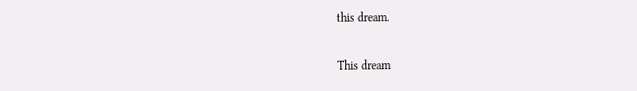this dream.

This dream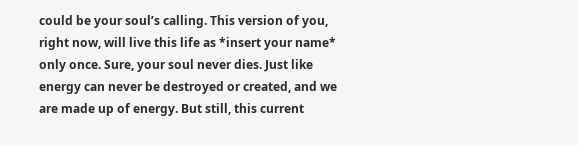could be your soul’s calling. This version of you, right now, will live this life as *insert your name* only once. Sure, your soul never dies. Just like energy can never be destroyed or created, and we are made up of energy. But still, this current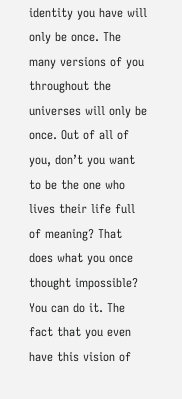identity you have will only be once. The many versions of you throughout the universes will only be once. Out of all of you, don’t you want to be the one who lives their life full of meaning? That does what you once thought impossible? You can do it. The fact that you even have this vision of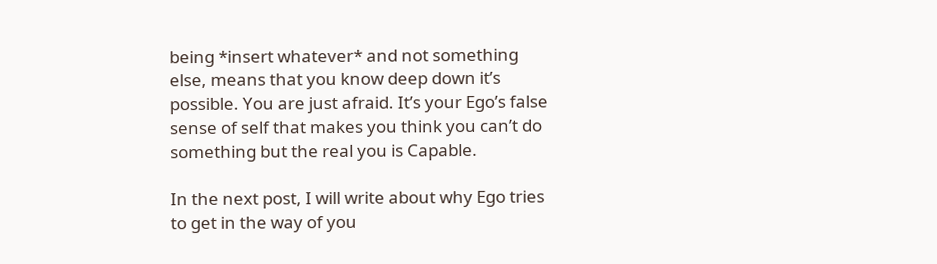being *insert whatever* and not something else, means that you know deep down it’s possible. You are just afraid. It’s your Ego’s false sense of self that makes you think you can’t do something but the real you is Capable.

In the next post, I will write about why Ego tries to get in the way of you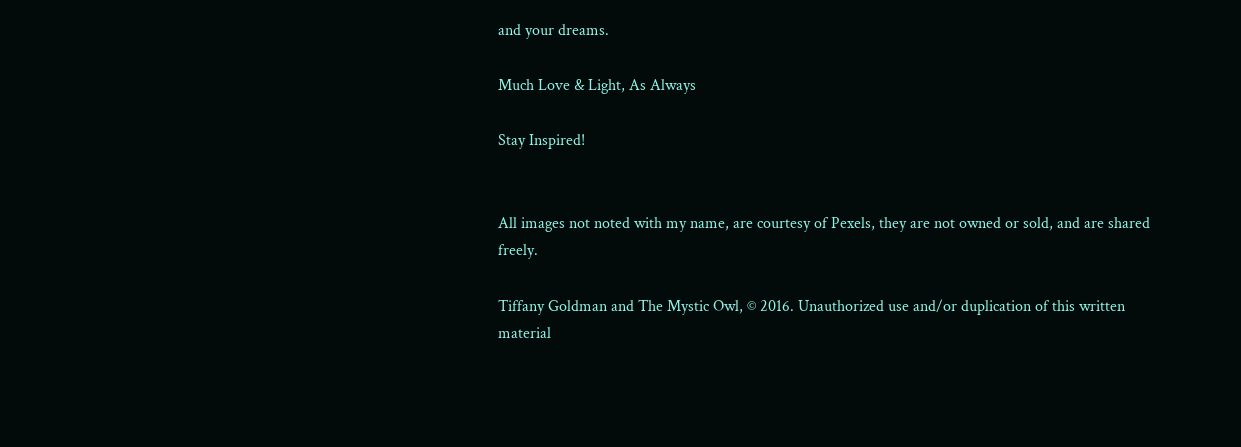and your dreams.

Much Love & Light, As Always

Stay Inspired!


All images not noted with my name, are courtesy of Pexels, they are not owned or sold, and are shared freely.

Tiffany Goldman and The Mystic Owl, © 2016. Unauthorized use and/or duplication of this written material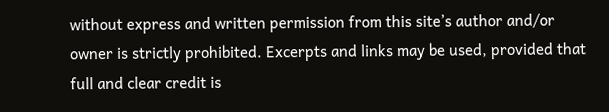without express and written permission from this site’s author and/or owner is strictly prohibited. Excerpts and links may be used, provided that full and clear credit is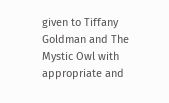given to Tiffany Goldman and The Mystic Owl with appropriate and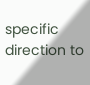specific direction to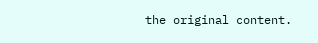the original content.